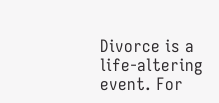Divorce is a life-altering event. For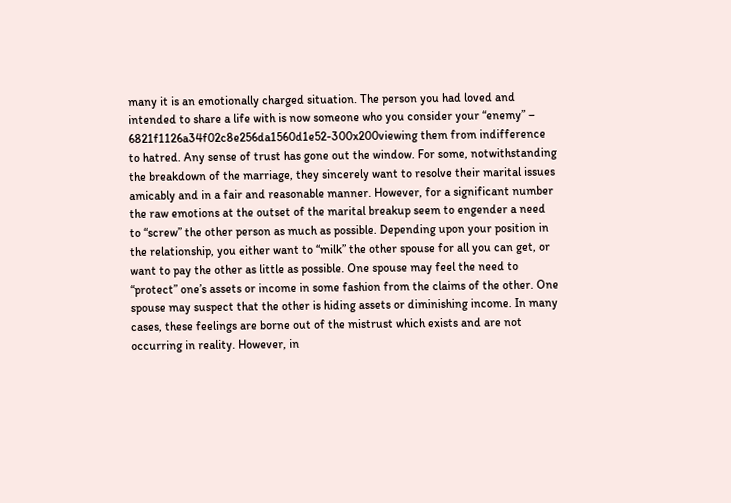many it is an emotionally charged situation. The person you had loved and intended to share a life with is now someone who you consider your “enemy” – 6821f1126a34f02c8e256da1560d1e52-300x200viewing them from indifference to hatred. Any sense of trust has gone out the window. For some, notwithstanding the breakdown of the marriage, they sincerely want to resolve their marital issues amicably and in a fair and reasonable manner. However, for a significant number the raw emotions at the outset of the marital breakup seem to engender a need to “screw” the other person as much as possible. Depending upon your position in the relationship, you either want to “milk” the other spouse for all you can get, or want to pay the other as little as possible. One spouse may feel the need to “protect” one’s assets or income in some fashion from the claims of the other. One spouse may suspect that the other is hiding assets or diminishing income. In many cases, these feelings are borne out of the mistrust which exists and are not occurring in reality. However, in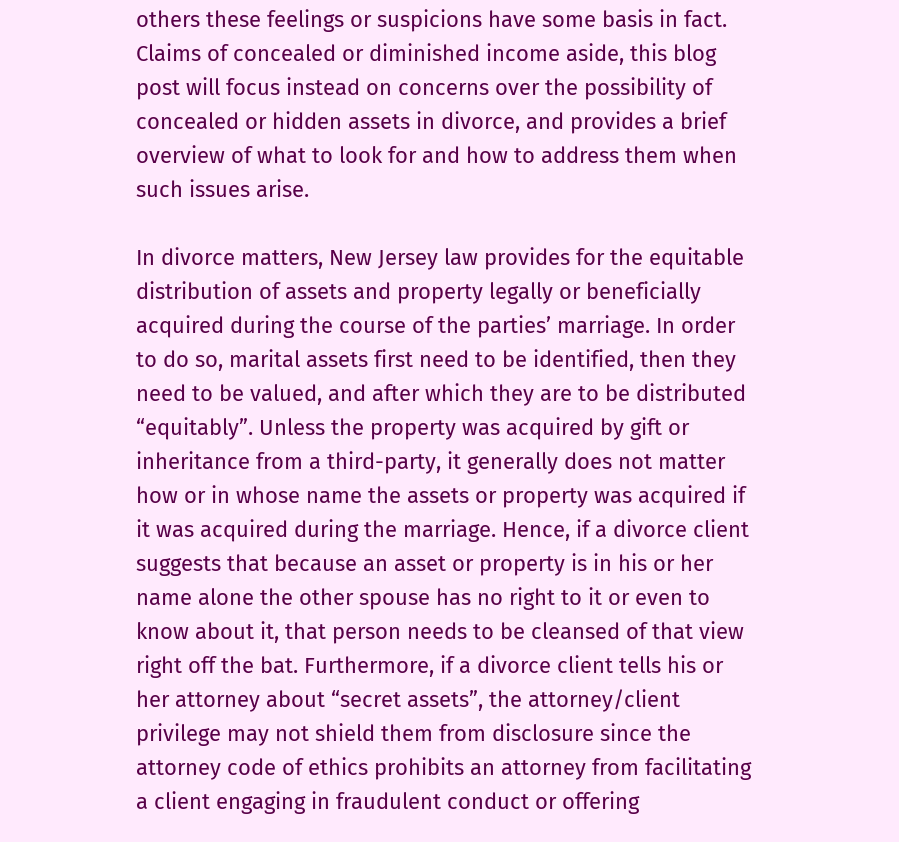others these feelings or suspicions have some basis in fact. Claims of concealed or diminished income aside, this blog post will focus instead on concerns over the possibility of concealed or hidden assets in divorce, and provides a brief overview of what to look for and how to address them when such issues arise.

In divorce matters, New Jersey law provides for the equitable distribution of assets and property legally or beneficially acquired during the course of the parties’ marriage. In order to do so, marital assets first need to be identified, then they need to be valued, and after which they are to be distributed “equitably”. Unless the property was acquired by gift or inheritance from a third-party, it generally does not matter how or in whose name the assets or property was acquired if it was acquired during the marriage. Hence, if a divorce client suggests that because an asset or property is in his or her name alone the other spouse has no right to it or even to know about it, that person needs to be cleansed of that view right off the bat. Furthermore, if a divorce client tells his or her attorney about “secret assets”, the attorney/client privilege may not shield them from disclosure since the attorney code of ethics prohibits an attorney from facilitating a client engaging in fraudulent conduct or offering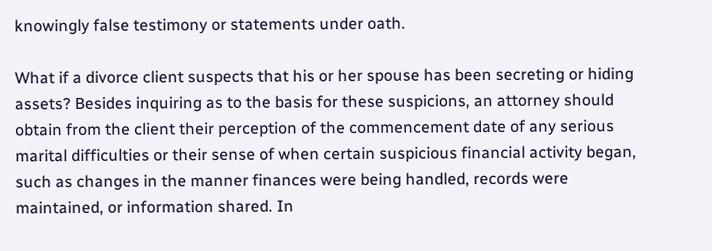knowingly false testimony or statements under oath.

What if a divorce client suspects that his or her spouse has been secreting or hiding assets? Besides inquiring as to the basis for these suspicions, an attorney should obtain from the client their perception of the commencement date of any serious marital difficulties or their sense of when certain suspicious financial activity began, such as changes in the manner finances were being handled, records were maintained, or information shared. In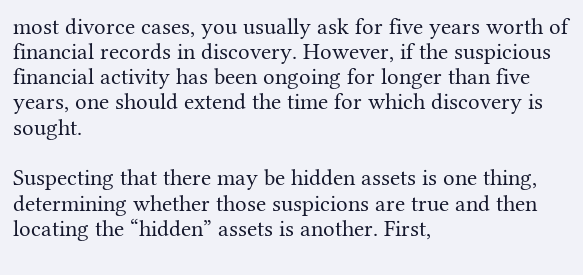most divorce cases, you usually ask for five years worth of financial records in discovery. However, if the suspicious financial activity has been ongoing for longer than five years, one should extend the time for which discovery is sought.

Suspecting that there may be hidden assets is one thing, determining whether those suspicions are true and then locating the “hidden” assets is another. First,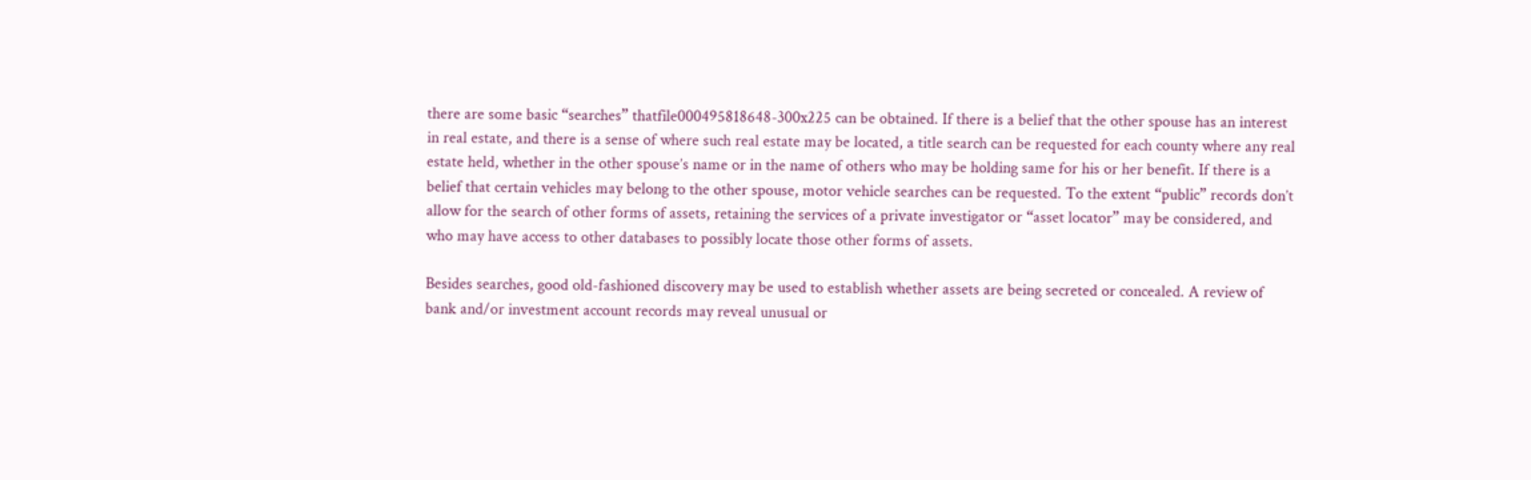there are some basic “searches” thatfile000495818648-300x225 can be obtained. If there is a belief that the other spouse has an interest in real estate, and there is a sense of where such real estate may be located, a title search can be requested for each county where any real estate held, whether in the other spouse’s name or in the name of others who may be holding same for his or her benefit. If there is a belief that certain vehicles may belong to the other spouse, motor vehicle searches can be requested. To the extent “public” records don’t allow for the search of other forms of assets, retaining the services of a private investigator or “asset locator” may be considered, and who may have access to other databases to possibly locate those other forms of assets.

Besides searches, good old-fashioned discovery may be used to establish whether assets are being secreted or concealed. A review of bank and/or investment account records may reveal unusual or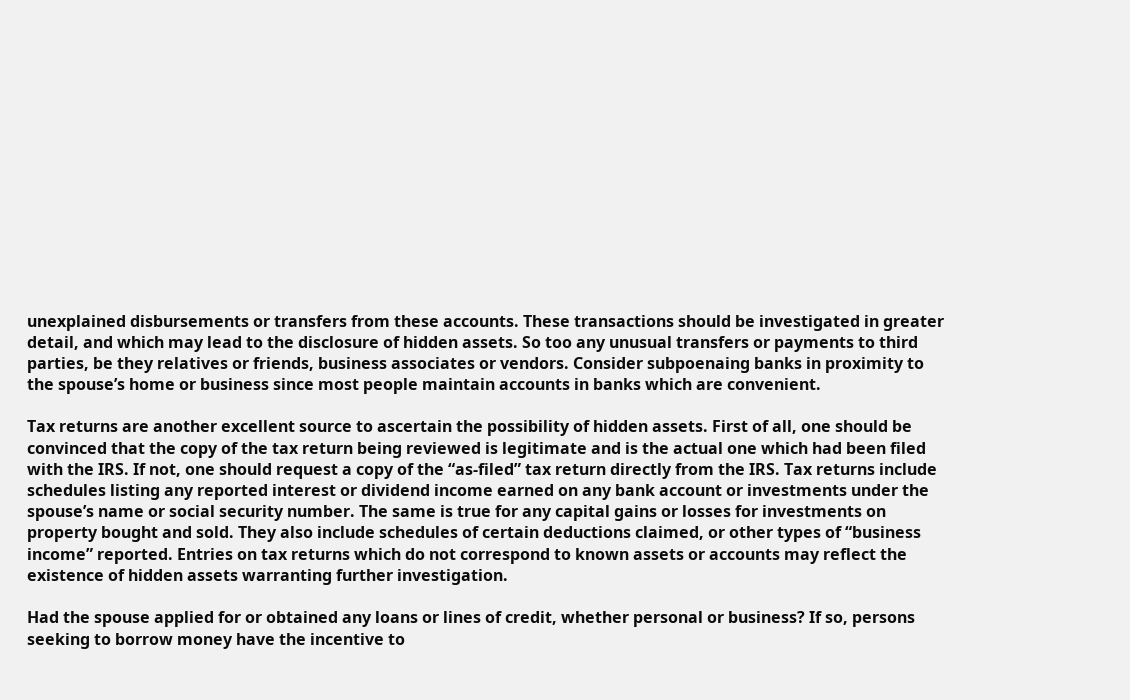unexplained disbursements or transfers from these accounts. These transactions should be investigated in greater detail, and which may lead to the disclosure of hidden assets. So too any unusual transfers or payments to third parties, be they relatives or friends, business associates or vendors. Consider subpoenaing banks in proximity to the spouse’s home or business since most people maintain accounts in banks which are convenient.

Tax returns are another excellent source to ascertain the possibility of hidden assets. First of all, one should be convinced that the copy of the tax return being reviewed is legitimate and is the actual one which had been filed with the IRS. If not, one should request a copy of the “as-filed” tax return directly from the IRS. Tax returns include schedules listing any reported interest or dividend income earned on any bank account or investments under the spouse’s name or social security number. The same is true for any capital gains or losses for investments on property bought and sold. They also include schedules of certain deductions claimed, or other types of “business income” reported. Entries on tax returns which do not correspond to known assets or accounts may reflect the existence of hidden assets warranting further investigation.

Had the spouse applied for or obtained any loans or lines of credit, whether personal or business? If so, persons seeking to borrow money have the incentive to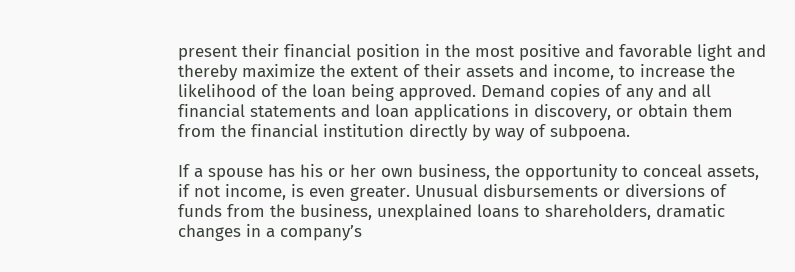present their financial position in the most positive and favorable light and thereby maximize the extent of their assets and income, to increase the likelihood of the loan being approved. Demand copies of any and all financial statements and loan applications in discovery, or obtain them from the financial institution directly by way of subpoena.

If a spouse has his or her own business, the opportunity to conceal assets, if not income, is even greater. Unusual disbursements or diversions of funds from the business, unexplained loans to shareholders, dramatic changes in a company’s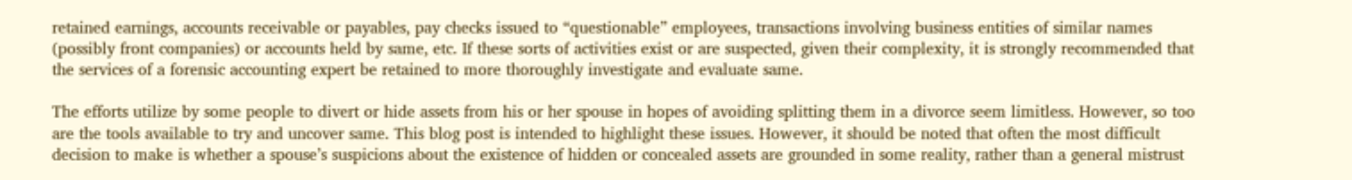retained earnings, accounts receivable or payables, pay checks issued to “questionable” employees, transactions involving business entities of similar names (possibly front companies) or accounts held by same, etc. If these sorts of activities exist or are suspected, given their complexity, it is strongly recommended that the services of a forensic accounting expert be retained to more thoroughly investigate and evaluate same.

The efforts utilize by some people to divert or hide assets from his or her spouse in hopes of avoiding splitting them in a divorce seem limitless. However, so too are the tools available to try and uncover same. This blog post is intended to highlight these issues. However, it should be noted that often the most difficult decision to make is whether a spouse’s suspicions about the existence of hidden or concealed assets are grounded in some reality, rather than a general mistrust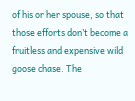of his or her spouse, so that those efforts don’t become a fruitless and expensive wild goose chase. The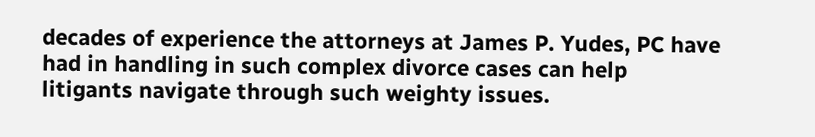decades of experience the attorneys at James P. Yudes, PC have had in handling in such complex divorce cases can help litigants navigate through such weighty issues.